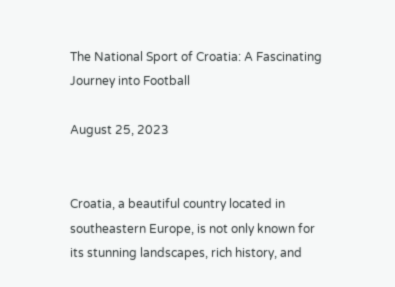The National Sport of Croatia: A Fascinating Journey into Football

August 25, 2023


Croatia, a beautiful country located in southeastern Europe, is not only known for its stunning landscapes, rich history, and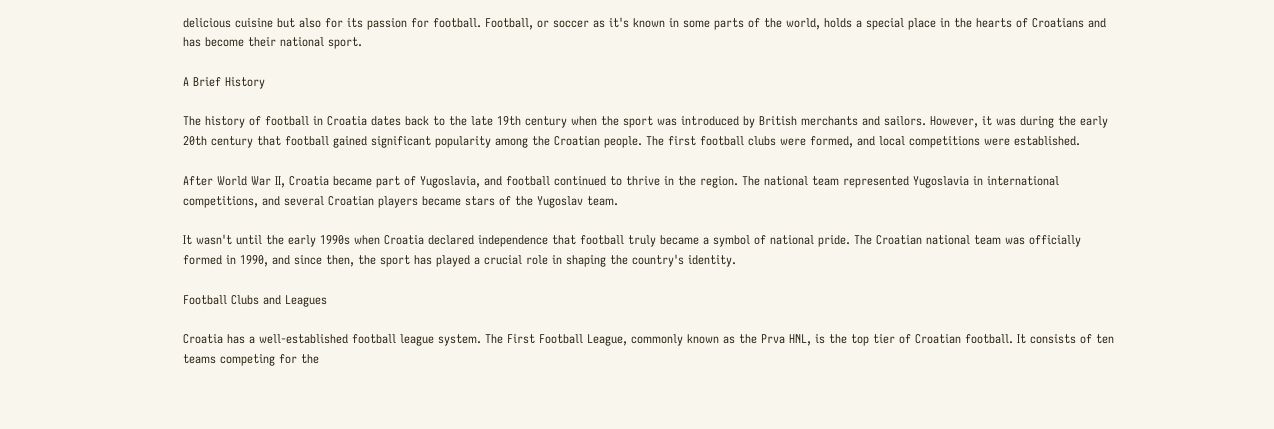delicious cuisine but also for its passion for football. Football, or soccer as it's known in some parts of the world, holds a special place in the hearts of Croatians and has become their national sport.

A Brief History

The history of football in Croatia dates back to the late 19th century when the sport was introduced by British merchants and sailors. However, it was during the early 20th century that football gained significant popularity among the Croatian people. The first football clubs were formed, and local competitions were established.

After World War II, Croatia became part of Yugoslavia, and football continued to thrive in the region. The national team represented Yugoslavia in international competitions, and several Croatian players became stars of the Yugoslav team.

It wasn't until the early 1990s when Croatia declared independence that football truly became a symbol of national pride. The Croatian national team was officially formed in 1990, and since then, the sport has played a crucial role in shaping the country's identity.

Football Clubs and Leagues

Croatia has a well-established football league system. The First Football League, commonly known as the Prva HNL, is the top tier of Croatian football. It consists of ten teams competing for the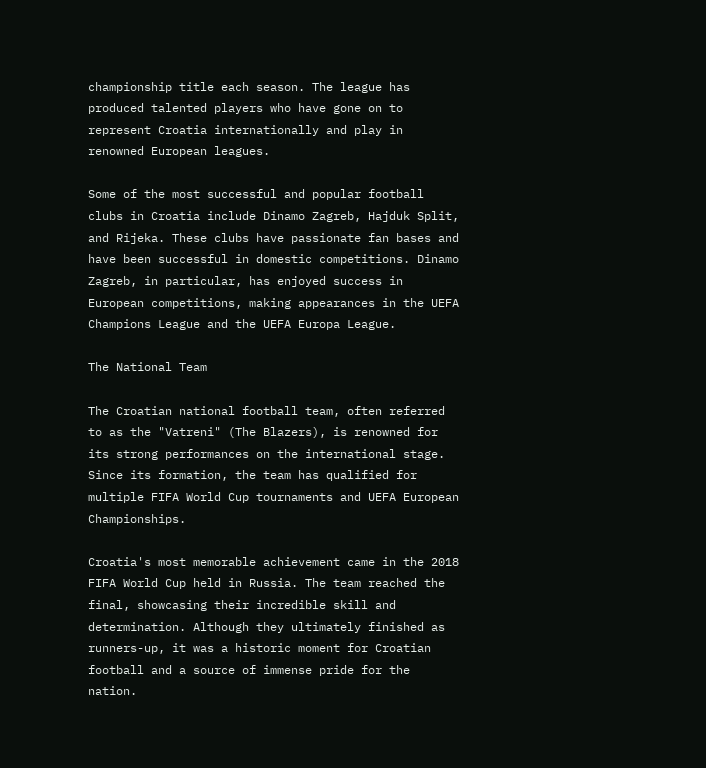championship title each season. The league has produced talented players who have gone on to represent Croatia internationally and play in renowned European leagues.

Some of the most successful and popular football clubs in Croatia include Dinamo Zagreb, Hajduk Split, and Rijeka. These clubs have passionate fan bases and have been successful in domestic competitions. Dinamo Zagreb, in particular, has enjoyed success in European competitions, making appearances in the UEFA Champions League and the UEFA Europa League.

The National Team

The Croatian national football team, often referred to as the "Vatreni" (The Blazers), is renowned for its strong performances on the international stage. Since its formation, the team has qualified for multiple FIFA World Cup tournaments and UEFA European Championships.

Croatia's most memorable achievement came in the 2018 FIFA World Cup held in Russia. The team reached the final, showcasing their incredible skill and determination. Although they ultimately finished as runners-up, it was a historic moment for Croatian football and a source of immense pride for the nation.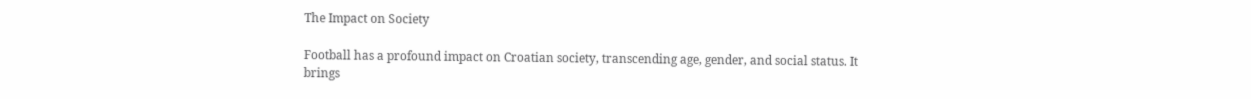The Impact on Society

Football has a profound impact on Croatian society, transcending age, gender, and social status. It brings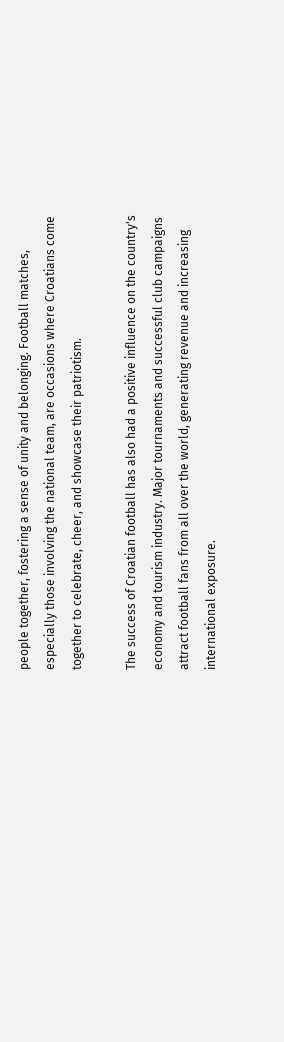people together, fostering a sense of unity and belonging. Football matches, especially those involving the national team, are occasions where Croatians come together to celebrate, cheer, and showcase their patriotism.

The success of Croatian football has also had a positive influence on the country's economy and tourism industry. Major tournaments and successful club campaigns attract football fans from all over the world, generating revenue and increasing international exposure.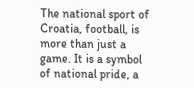The national sport of Croatia, football, is more than just a game. It is a symbol of national pride, a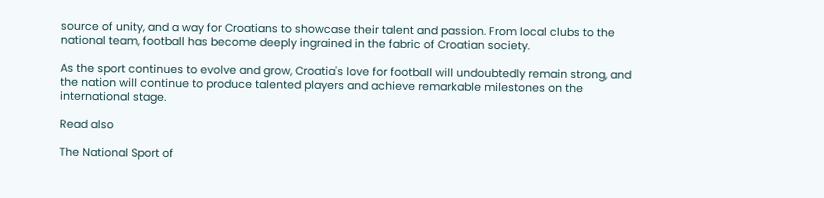source of unity, and a way for Croatians to showcase their talent and passion. From local clubs to the national team, football has become deeply ingrained in the fabric of Croatian society.

As the sport continues to evolve and grow, Croatia's love for football will undoubtedly remain strong, and the nation will continue to produce talented players and achieve remarkable milestones on the international stage.

Read also

The National Sport of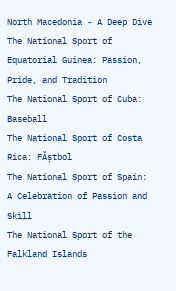North Macedonia - A Deep Dive
The National Sport of Equatorial Guinea: Passion, Pride, and Tradition
The National Sport of Cuba: Baseball
The National Sport of Costa Rica: FĂștbol
The National Sport of Spain: A Celebration of Passion and Skill
The National Sport of the Falkland Islands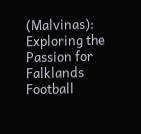(Malvinas): Exploring the Passion for Falklands Football